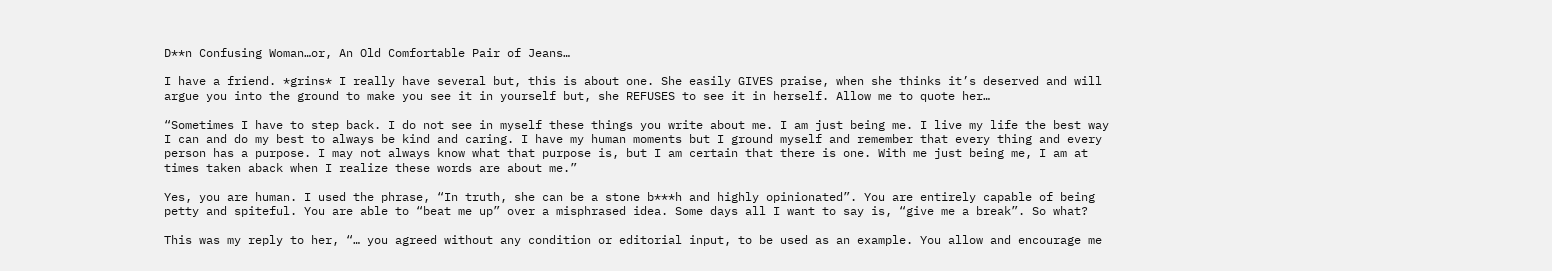D**n Confusing Woman…or, An Old Comfortable Pair of Jeans…

I have a friend. *grins* I really have several but, this is about one. She easily GIVES praise, when she thinks it’s deserved and will argue you into the ground to make you see it in yourself but, she REFUSES to see it in herself. Allow me to quote her…

“Sometimes I have to step back. I do not see in myself these things you write about me. I am just being me. I live my life the best way I can and do my best to always be kind and caring. I have my human moments but I ground myself and remember that every thing and every person has a purpose. I may not always know what that purpose is, but I am certain that there is one. With me just being me, I am at times taken aback when I realize these words are about me.”

Yes, you are human. I used the phrase, “In truth, she can be a stone b***h and highly opinionated”. You are entirely capable of being petty and spiteful. You are able to “beat me up” over a misphrased idea. Some days all I want to say is, “give me a break”. So what?

This was my reply to her, “… you agreed without any condition or editorial input, to be used as an example. You allow and encourage me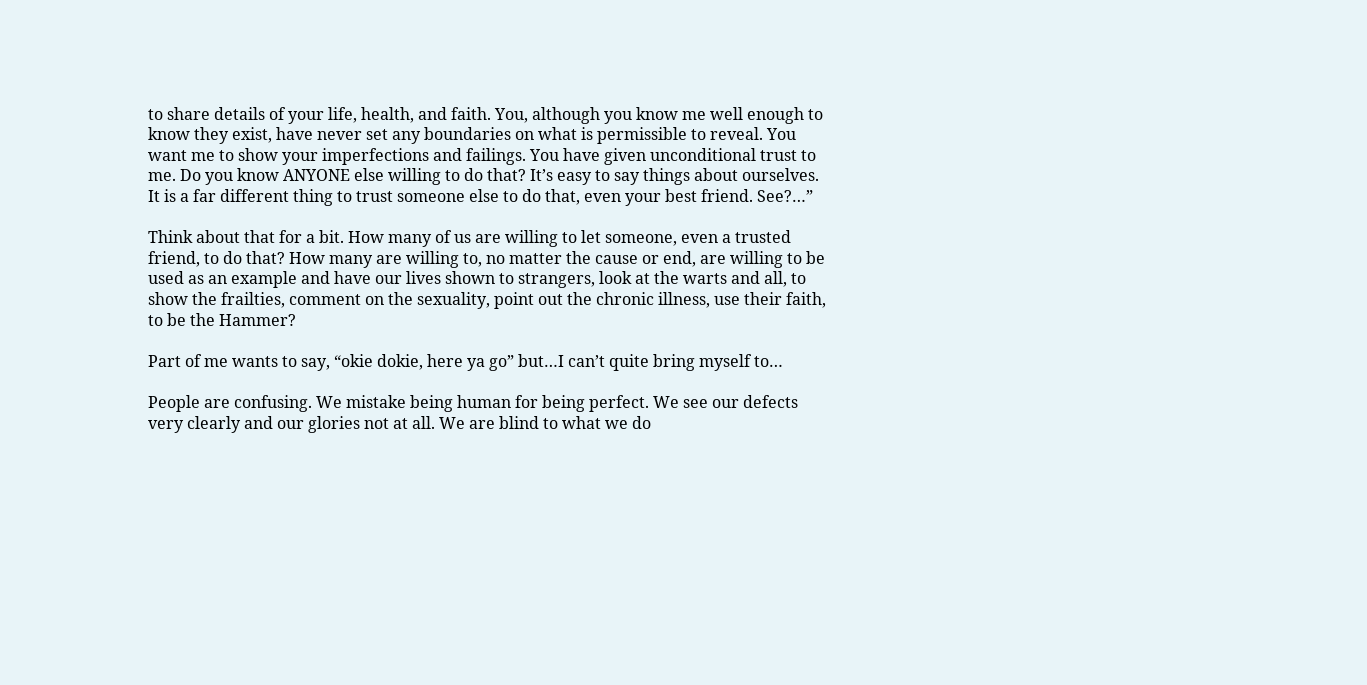to share details of your life, health, and faith. You, although you know me well enough to know they exist, have never set any boundaries on what is permissible to reveal. You want me to show your imperfections and failings. You have given unconditional trust to me. Do you know ANYONE else willing to do that? It’s easy to say things about ourselves. It is a far different thing to trust someone else to do that, even your best friend. See?…”

Think about that for a bit. How many of us are willing to let someone, even a trusted friend, to do that? How many are willing to, no matter the cause or end, are willing to be used as an example and have our lives shown to strangers, look at the warts and all, to show the frailties, comment on the sexuality, point out the chronic illness, use their faith, to be the Hammer?

Part of me wants to say, “okie dokie, here ya go” but…I can’t quite bring myself to…

People are confusing. We mistake being human for being perfect. We see our defects very clearly and our glories not at all. We are blind to what we do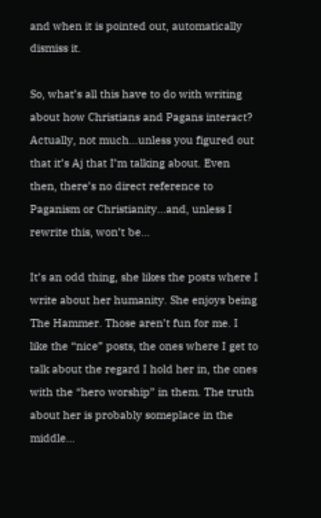and when it is pointed out, automatically dismiss it.

So, what’s all this have to do with writing about how Christians and Pagans interact? Actually, not much…unless you figured out that it’s Aj that I’m talking about. Even then, there’s no direct reference to Paganism or Christianity…and, unless I rewrite this, won’t be…

It’s an odd thing, she likes the posts where I write about her humanity. She enjoys being The Hammer. Those aren’t fun for me. I like the “nice” posts, the ones where I get to talk about the regard I hold her in, the ones with the “hero worship” in them. The truth about her is probably someplace in the middle…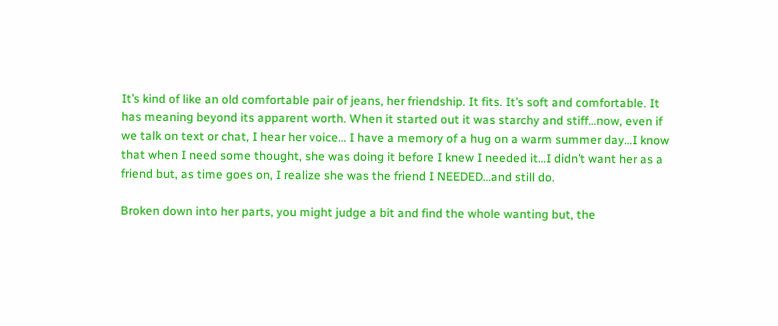It’s kind of like an old comfortable pair of jeans, her friendship. It fits. It’s soft and comfortable. It has meaning beyond its apparent worth. When it started out it was starchy and stiff…now, even if we talk on text or chat, I hear her voice… I have a memory of a hug on a warm summer day…I know that when I need some thought, she was doing it before I knew I needed it…I didn’t want her as a friend but, as time goes on, I realize she was the friend I NEEDED…and still do.

Broken down into her parts, you might judge a bit and find the whole wanting but, the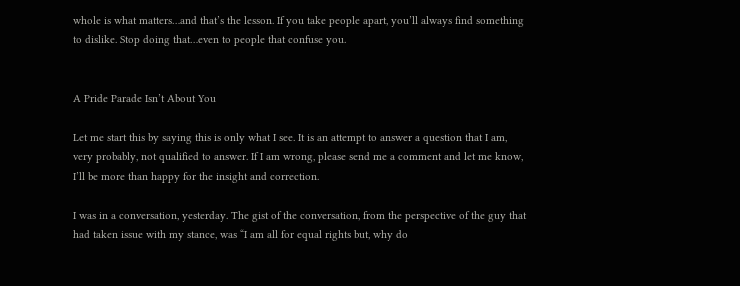whole is what matters…and that’s the lesson. If you take people apart, you’ll always find something to dislike. Stop doing that…even to people that confuse you.


A Pride Parade Isn’t About You

Let me start this by saying this is only what I see. It is an attempt to answer a question that I am, very probably, not qualified to answer. If I am wrong, please send me a comment and let me know, I’ll be more than happy for the insight and correction.

I was in a conversation, yesterday. The gist of the conversation, from the perspective of the guy that had taken issue with my stance, was “I am all for equal rights but, why do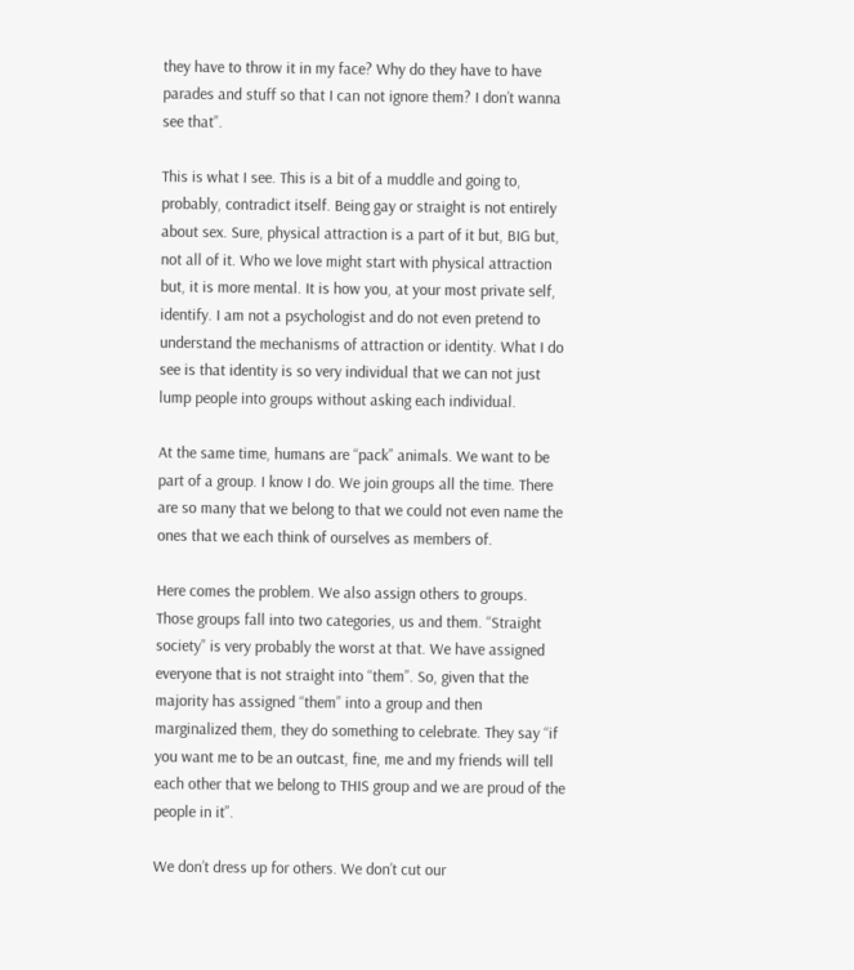they have to throw it in my face? Why do they have to have parades and stuff so that I can not ignore them? I don’t wanna see that”.

This is what I see. This is a bit of a muddle and going to, probably, contradict itself. Being gay or straight is not entirely about sex. Sure, physical attraction is a part of it but, BIG but, not all of it. Who we love might start with physical attraction but, it is more mental. It is how you, at your most private self, identify. I am not a psychologist and do not even pretend to understand the mechanisms of attraction or identity. What I do see is that identity is so very individual that we can not just lump people into groups without asking each individual.

At the same time, humans are “pack” animals. We want to be part of a group. I know I do. We join groups all the time. There are so many that we belong to that we could not even name the ones that we each think of ourselves as members of.

Here comes the problem. We also assign others to groups. Those groups fall into two categories, us and them. “Straight society” is very probably the worst at that. We have assigned everyone that is not straight into “them”. So, given that the majority has assigned “them” into a group and then marginalized them, they do something to celebrate. They say “if you want me to be an outcast, fine, me and my friends will tell each other that we belong to THIS group and we are proud of the people in it”.

We don’t dress up for others. We don’t cut our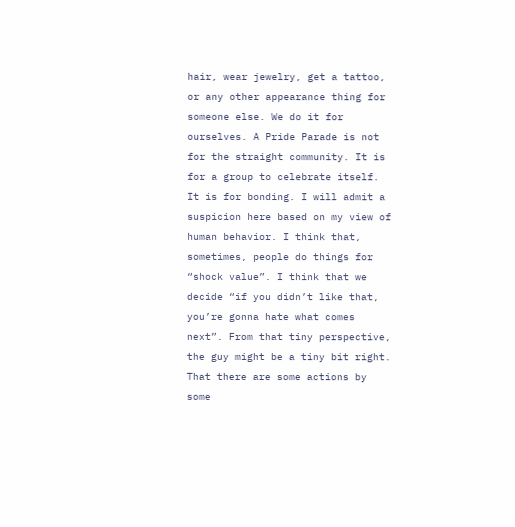hair, wear jewelry, get a tattoo, or any other appearance thing for someone else. We do it for ourselves. A Pride Parade is not for the straight community. It is for a group to celebrate itself. It is for bonding. I will admit a suspicion here based on my view of human behavior. I think that, sometimes, people do things for “shock value”. I think that we decide “if you didn’t like that, you’re gonna hate what comes next”. From that tiny perspective, the guy might be a tiny bit right. That there are some actions by some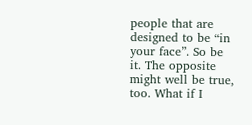people that are designed to be “in your face”. So be it. The opposite might well be true, too. What if I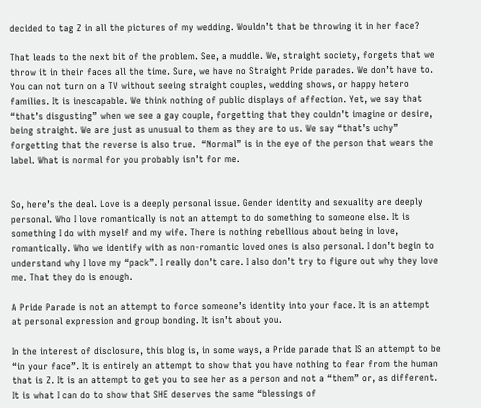decided to tag Z in all the pictures of my wedding. Wouldn’t that be throwing it in her face?

That leads to the next bit of the problem. See, a muddle. We, straight society, forgets that we throw it in their faces all the time. Sure, we have no Straight Pride parades. We don’t have to. You can not turn on a TV without seeing straight couples, wedding shows, or happy hetero families. It is inescapable. We think nothing of public displays of affection. Yet, we say that “that’s disgusting” when we see a gay couple, forgetting that they couldn’t imagine or desire, being straight. We are just as unusual to them as they are to us. We say “that’s uchy” forgetting that the reverse is also true.  “Normal” is in the eye of the person that wears the label. What is normal for you probably isn’t for me.


So, here’s the deal. Love is a deeply personal issue. Gender identity and sexuality are deeply personal. Who I love romantically is not an attempt to do something to someone else. It is something I do with myself and my wife. There is nothing rebellious about being in love, romantically. Who we identify with as non-romantic loved ones is also personal. I don’t begin to understand why I love my “pack”. I really don’t care. I also don’t try to figure out why they love me. That they do is enough.

A Pride Parade is not an attempt to force someone’s identity into your face. It is an attempt at personal expression and group bonding. It isn’t about you.

In the interest of disclosure, this blog is, in some ways, a Pride parade that IS an attempt to be “in your face”. It is entirely an attempt to show that you have nothing to fear from the human that is Z. It is an attempt to get you to see her as a person and not a “them” or, as different. It is what I can do to show that SHE deserves the same “blessings of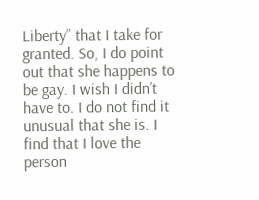Liberty” that I take for granted. So, I do point out that she happens to be gay. I wish I didn’t have to. I do not find it unusual that she is. I find that I love the person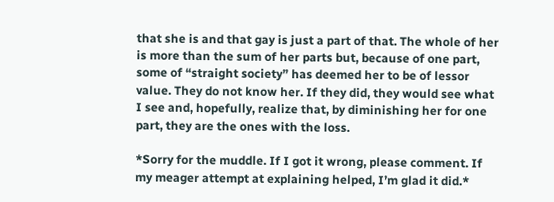that she is and that gay is just a part of that. The whole of her is more than the sum of her parts but, because of one part, some of “straight society” has deemed her to be of lessor value. They do not know her. If they did, they would see what I see and, hopefully, realize that, by diminishing her for one part, they are the ones with the loss.

*Sorry for the muddle. If I got it wrong, please comment. If my meager attempt at explaining helped, I’m glad it did.*